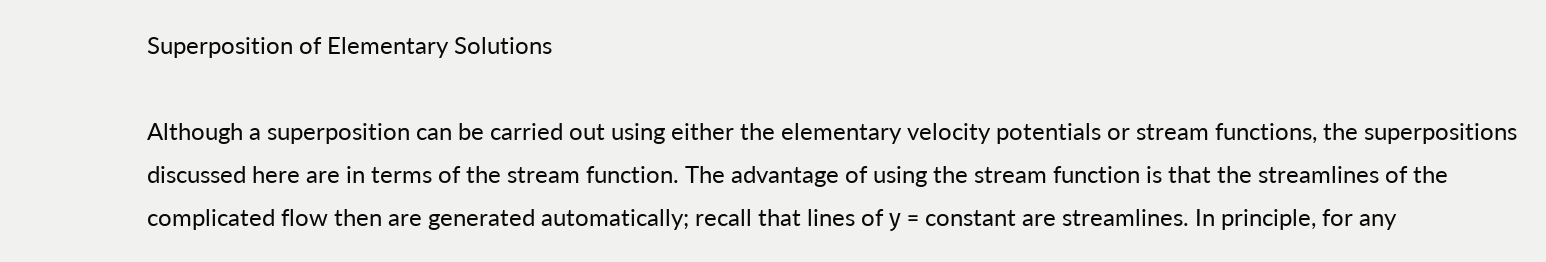Superposition of Elementary Solutions

Although a superposition can be carried out using either the elementary velocity potentials or stream functions, the superpositions discussed here are in terms of the stream function. The advantage of using the stream function is that the streamlines of the complicated flow then are generated automatically; recall that lines of у = constant are streamlines. In principle, for any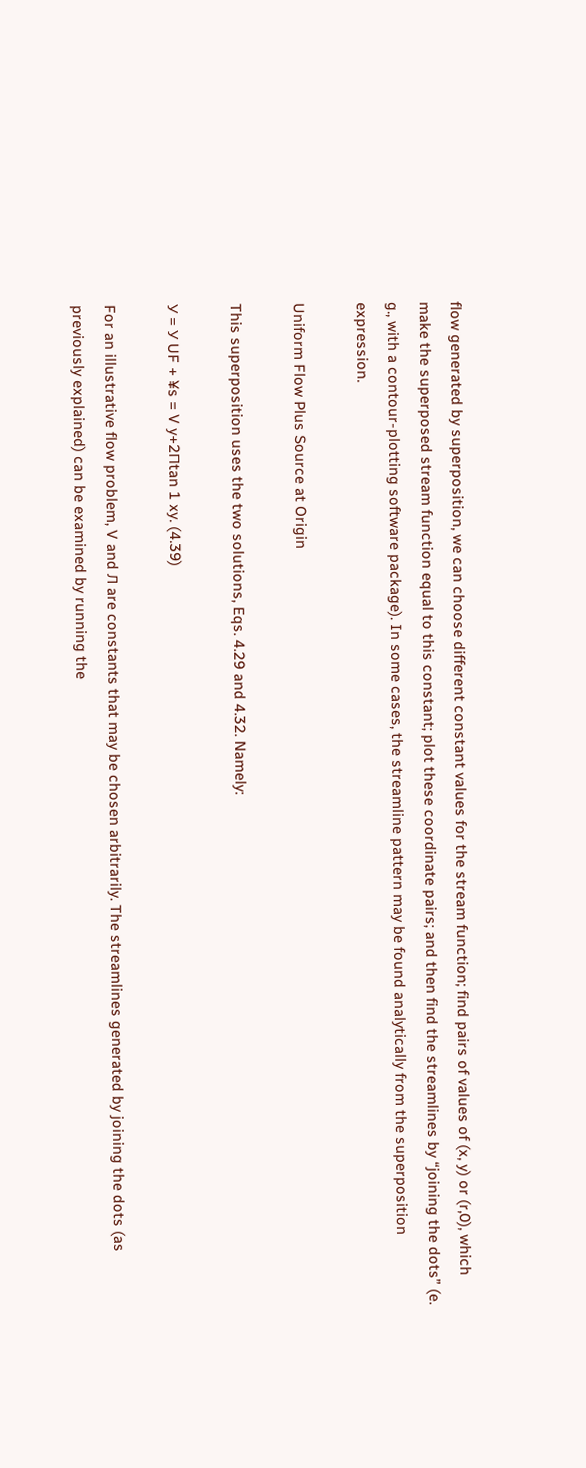flow generated by superposition, we can choose different constant values for the stream function; find pairs of values of (x, y) or (r,0), which make the superposed stream function equal to this constant; plot these coordinate pairs; and then find the streamlines by “joining the dots” (e. g., with a contour-plotting software package). In some cases, the streamline pattern may be found analytically from the superposition expression.

Uniform Flow Plus Source at Origin

This superposition uses the two solutions, Eqs. 4.29 and 4.32. Namely:

У = У UF + ¥s = V y+2Пtan 1 xy. (4.39)

For an illustrative flow problem, V and Л are constants that may be chosen arbitrarily. The streamlines generated by joining the dots (as previously explained) can be examined by running the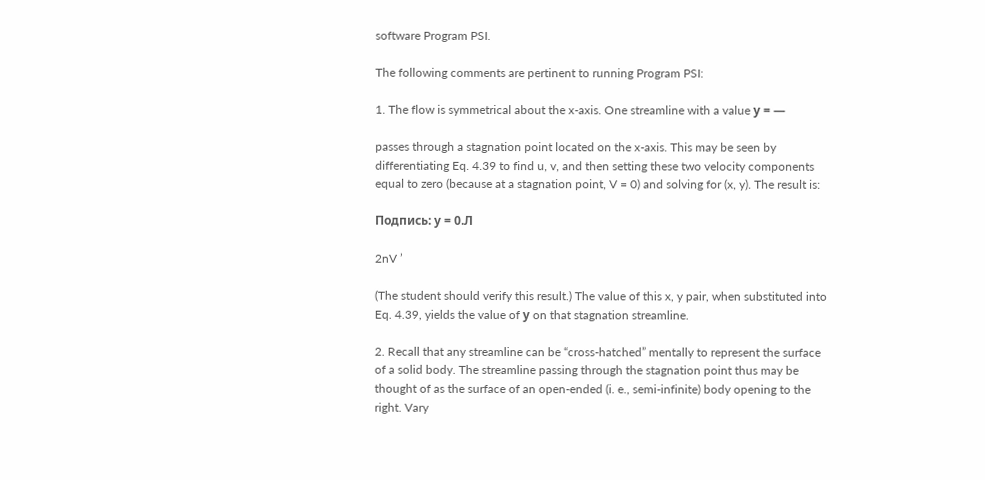software Program PSI.

The following comments are pertinent to running Program PSI:

1. The flow is symmetrical about the x-axis. One streamline with a value у = —

passes through a stagnation point located on the x-axis. This may be seen by differentiating Eq. 4.39 to find u, v, and then setting these two velocity components equal to zero (because at a stagnation point, V = 0) and solving for (x, y). The result is:

Подпись: у = 0.Л

2nV ’

(The student should verify this result.) The value of this x, y pair, when substituted into Eq. 4.39, yields the value of у on that stagnation streamline.

2. Recall that any streamline can be “cross-hatched” mentally to represent the surface of a solid body. The streamline passing through the stagnation point thus may be thought of as the surface of an open-ended (i. e., semi-infinite) body opening to the right. Vary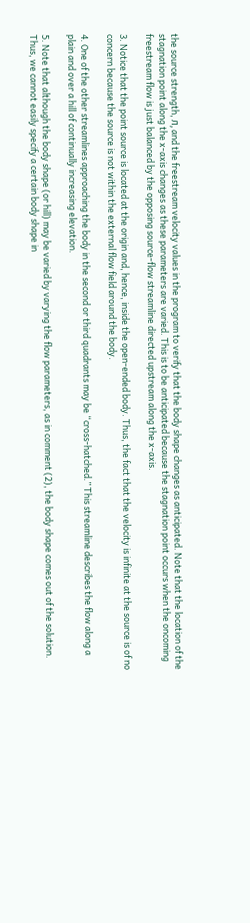the source strength, Л, and the freestream velocity values in the program to verify that the body shape changes as anticipated. Note that the location of the stagnation point along the x-axis changes as these parameters are varied. This is to be anticipated because the stagnation point occurs when the oncoming freestream flow is just balanced by the opposing source-flow streamline directed upstream along the x-axis.

3. Notice that the point source is located at the origin and, hence, inside the open-ended body. Thus, the fact that the velocity is infinite at the source is of no concern because the source is not within the external flow field around the body.

4. One of the other streamlines approaching the body in the second or third quadrants may be “cross-hatched.” This streamline describes the flow along a plain and over a hill of continually increasing elevation.

5. Note that although the body shape (or hill) may be varied by varying the flow parameters, as in comment (2), the body shape comes out of the solution. Thus, we cannot easily specify a certain body shape in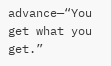advance—“You get what you get.”